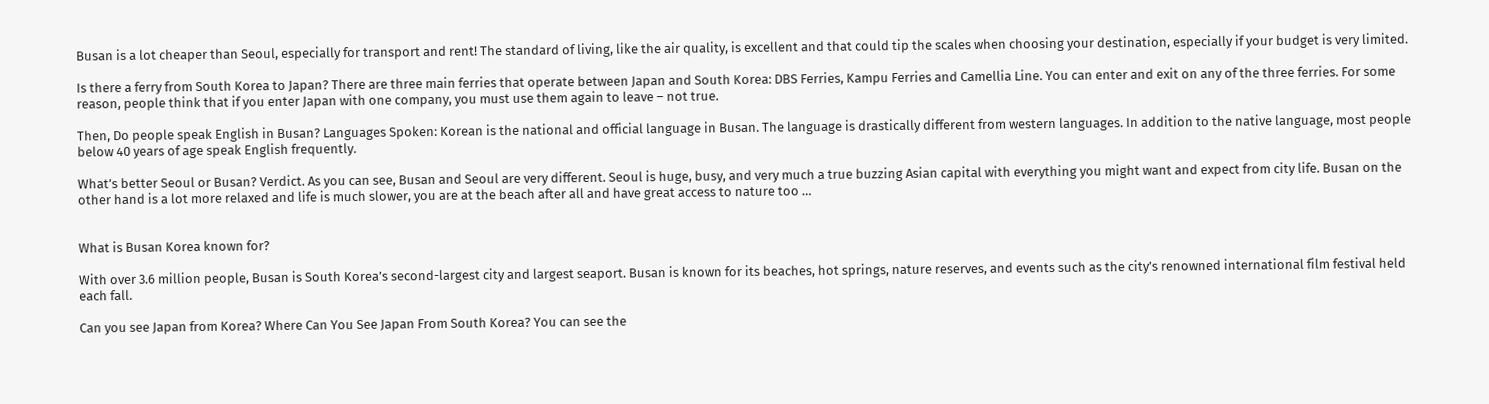Busan is a lot cheaper than Seoul, especially for transport and rent! The standard of living, like the air quality, is excellent and that could tip the scales when choosing your destination, especially if your budget is very limited.

Is there a ferry from South Korea to Japan? There are three main ferries that operate between Japan and South Korea: DBS Ferries, Kampu Ferries and Camellia Line. You can enter and exit on any of the three ferries. For some reason, people think that if you enter Japan with one company, you must use them again to leave – not true.

Then, Do people speak English in Busan? Languages Spoken: Korean is the national and official language in Busan. The language is drastically different from western languages. In addition to the native language, most people below 40 years of age speak English frequently.

What’s better Seoul or Busan? Verdict. As you can see, Busan and Seoul are very different. Seoul is huge, busy, and very much a true buzzing Asian capital with everything you might want and expect from city life. Busan on the other hand is a lot more relaxed and life is much slower, you are at the beach after all and have great access to nature too …


What is Busan Korea known for?

With over 3.6 million people, Busan is South Korea’s second-largest city and largest seaport. Busan is known for its beaches, hot springs, nature reserves, and events such as the city’s renowned international film festival held each fall.

Can you see Japan from Korea? Where Can You See Japan From South Korea? You can see the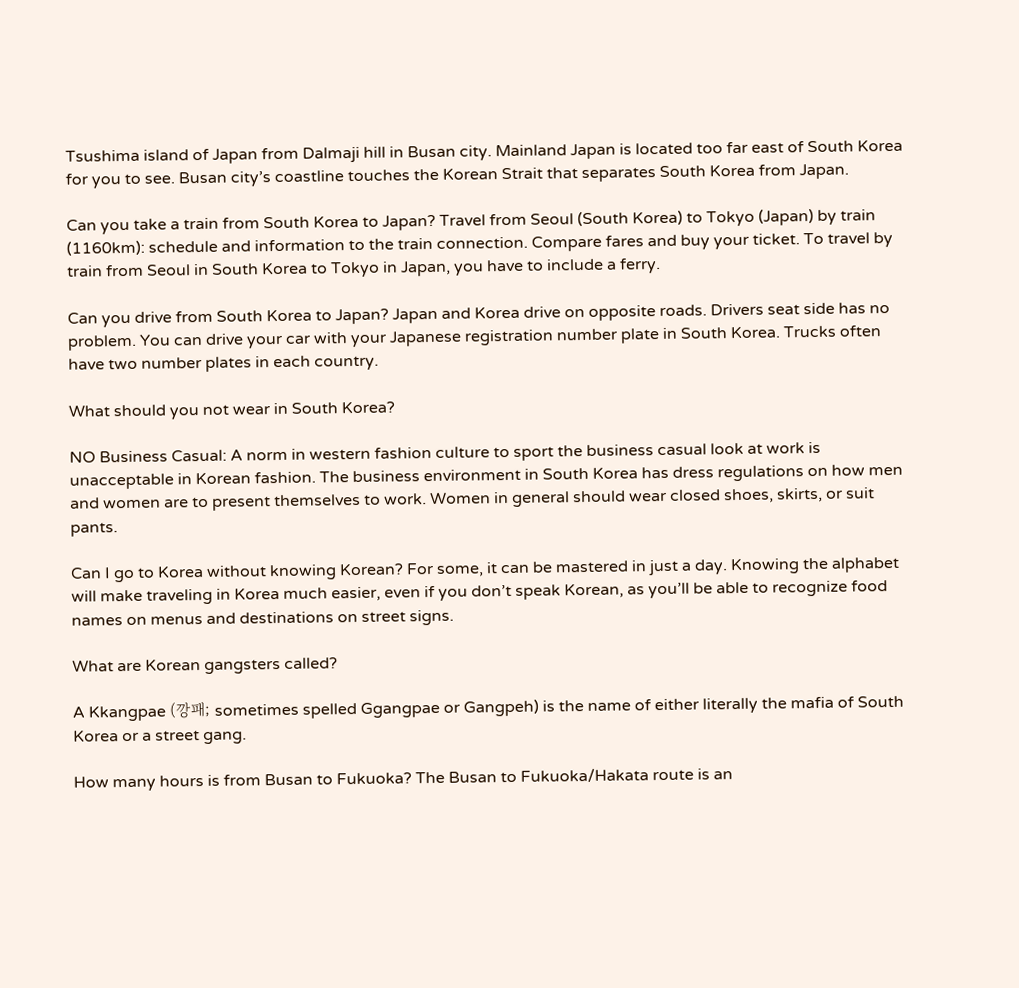Tsushima island of Japan from Dalmaji hill in Busan city. Mainland Japan is located too far east of South Korea for you to see. Busan city’s coastline touches the Korean Strait that separates South Korea from Japan.

Can you take a train from South Korea to Japan? Travel from Seoul (South Korea) to Tokyo (Japan) by train (1160km): schedule and information to the train connection. Compare fares and buy your ticket. To travel by train from Seoul in South Korea to Tokyo in Japan, you have to include a ferry.

Can you drive from South Korea to Japan? Japan and Korea drive on opposite roads. Drivers seat side has no problem. You can drive your car with your Japanese registration number plate in South Korea. Trucks often have two number plates in each country.

What should you not wear in South Korea?

NO Business Casual: A norm in western fashion culture to sport the business casual look at work is unacceptable in Korean fashion. The business environment in South Korea has dress regulations on how men and women are to present themselves to work. Women in general should wear closed shoes, skirts, or suit pants.

Can I go to Korea without knowing Korean? For some, it can be mastered in just a day. Knowing the alphabet will make traveling in Korea much easier, even if you don’t speak Korean, as you’ll be able to recognize food names on menus and destinations on street signs.

What are Korean gangsters called?

A Kkangpae (깡패; sometimes spelled Ggangpae or Gangpeh) is the name of either literally the mafia of South Korea or a street gang.

How many hours is from Busan to Fukuoka? The Busan to Fukuoka/Hakata route is an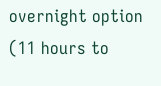overnight option (11 hours to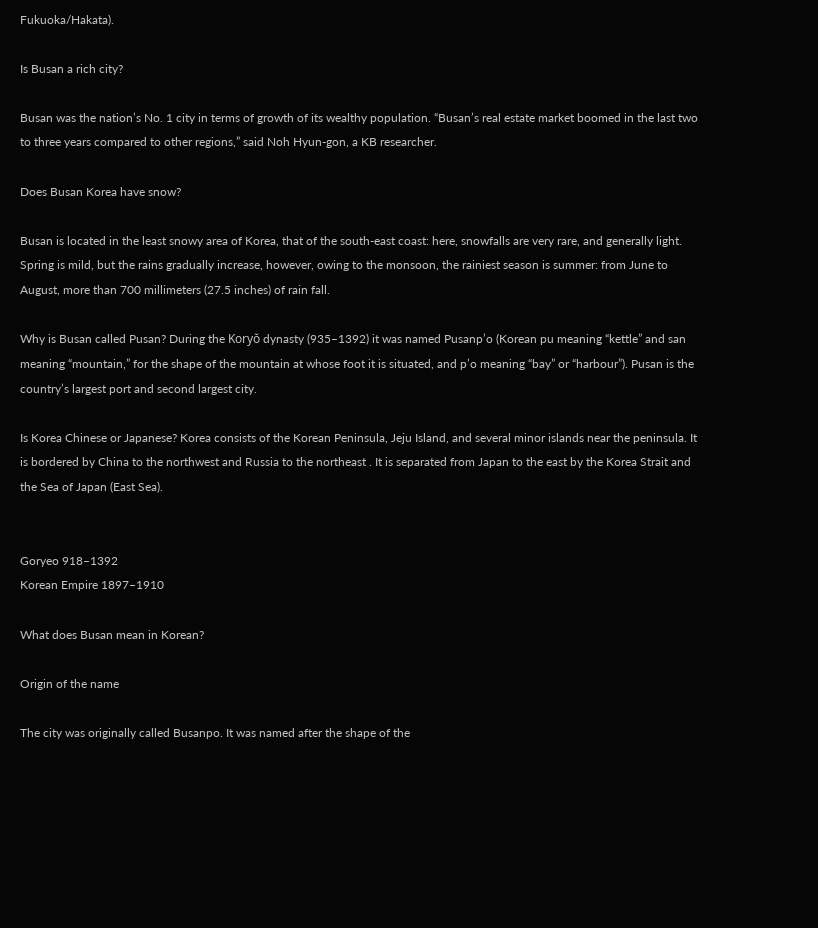Fukuoka/Hakata).

Is Busan a rich city?

Busan was the nation’s No. 1 city in terms of growth of its wealthy population. “Busan’s real estate market boomed in the last two to three years compared to other regions,” said Noh Hyun-gon, a KB researcher.

Does Busan Korea have snow?

Busan is located in the least snowy area of Korea, that of the south-east coast: here, snowfalls are very rare, and generally light. Spring is mild, but the rains gradually increase, however, owing to the monsoon, the rainiest season is summer: from June to August, more than 700 millimeters (27.5 inches) of rain fall.

Why is Busan called Pusan? During the Koryŏ dynasty (935–1392) it was named Pusanp’o (Korean pu meaning “kettle” and san meaning “mountain,” for the shape of the mountain at whose foot it is situated, and p’o meaning “bay” or “harbour”). Pusan is the country’s largest port and second largest city.

Is Korea Chinese or Japanese? Korea consists of the Korean Peninsula, Jeju Island, and several minor islands near the peninsula. It is bordered by China to the northwest and Russia to the northeast . It is separated from Japan to the east by the Korea Strait and the Sea of Japan (East Sea).


Goryeo 918–1392
Korean Empire 1897–1910

What does Busan mean in Korean?

Origin of the name

The city was originally called Busanpo. It was named after the shape of the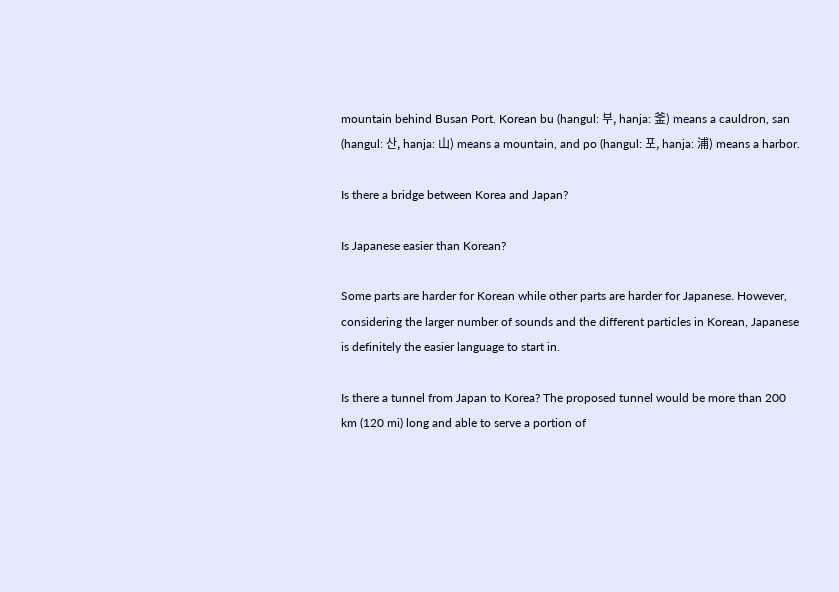mountain behind Busan Port. Korean bu (hangul: 부, hanja: 釜) means a cauldron, san (hangul: 산, hanja: 山) means a mountain, and po (hangul: 포, hanja: 浦) means a harbor.

Is there a bridge between Korea and Japan?

Is Japanese easier than Korean?

Some parts are harder for Korean while other parts are harder for Japanese. However, considering the larger number of sounds and the different particles in Korean, Japanese is definitely the easier language to start in.

Is there a tunnel from Japan to Korea? The proposed tunnel would be more than 200 km (120 mi) long and able to serve a portion of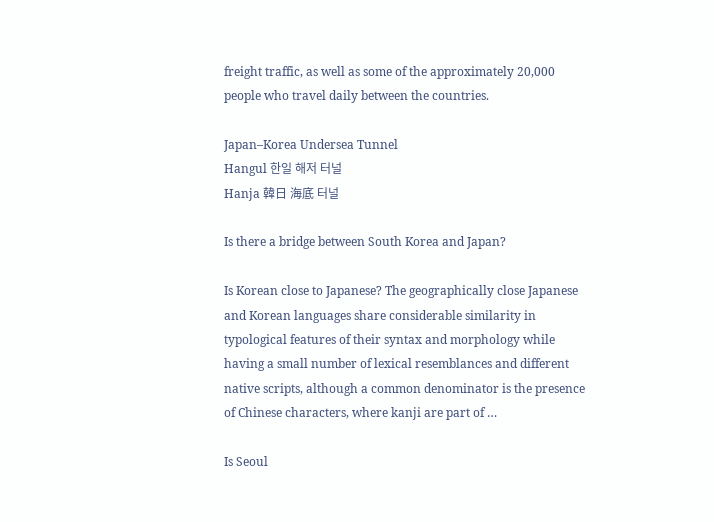freight traffic, as well as some of the approximately 20,000 people who travel daily between the countries.

Japan–Korea Undersea Tunnel
Hangul 한일 해저 터널
Hanja 韓日 海底 터널

Is there a bridge between South Korea and Japan?

Is Korean close to Japanese? The geographically close Japanese and Korean languages share considerable similarity in typological features of their syntax and morphology while having a small number of lexical resemblances and different native scripts, although a common denominator is the presence of Chinese characters, where kanji are part of …

Is Seoul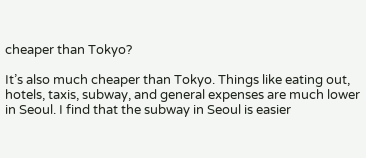cheaper than Tokyo?

It’s also much cheaper than Tokyo. Things like eating out, hotels, taxis, subway, and general expenses are much lower in Seoul. I find that the subway in Seoul is easier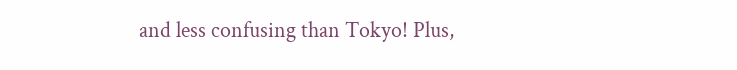and less confusing than Tokyo! Plus,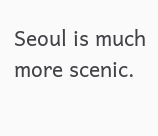Seoul is much more scenic.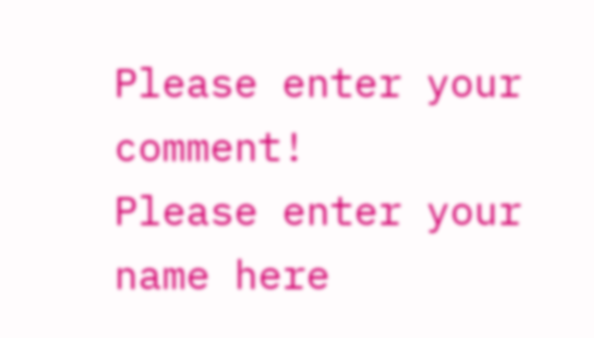Please enter your comment!
Please enter your name here